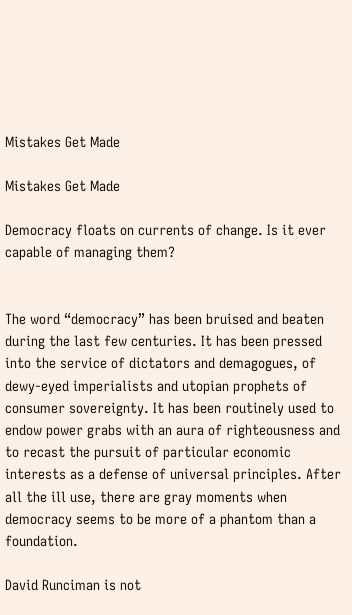Mistakes Get Made

Mistakes Get Made

Democracy floats on currents of change. Is it ever capable of managing them?


The word “democracy” has been bruised and beaten during the last few centuries. It has been pressed into the service of dictators and demagogues, of dewy-eyed imperialists and utopian prophets of consumer sovereignty. It has been routinely used to endow power grabs with an aura of righteousness and to recast the pursuit of particular economic interests as a defense of universal principles. After all the ill use, there are gray moments when democracy seems to be more of a phantom than a foundation.

David Runciman is not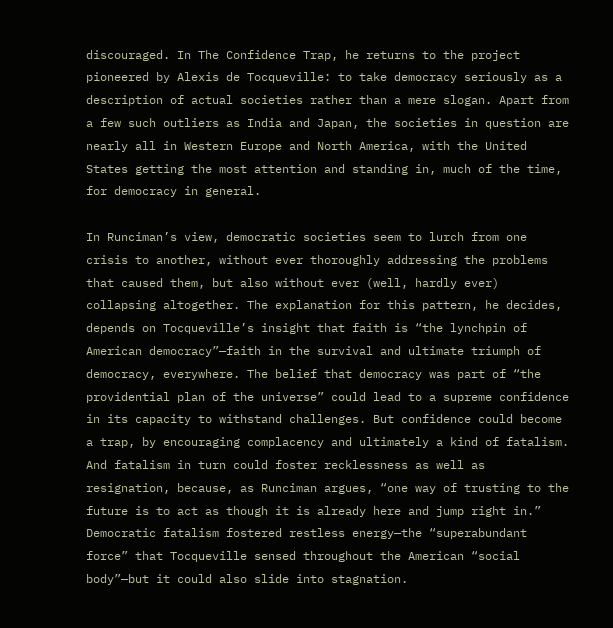discouraged. In The Confidence Trap, he returns to the project pioneered by Alexis de Tocqueville: to take democracy seriously as a description of actual societies rather than a mere slogan. Apart from a few such outliers as India and Japan, the societies in question are nearly all in Western Europe and North America, with the United States getting the most attention and standing in, much of the time, for democracy in general.

In Runciman’s view, democratic societies seem to lurch from one crisis to another, without ever thoroughly addressing the problems that caused them, but also without ever (well, hardly ever) collapsing altogether. The explanation for this pattern, he decides, depends on Tocqueville’s insight that faith is “the lynchpin of American democracy”—faith in the survival and ultimate triumph of democracy, everywhere. The belief that democracy was part of “the providential plan of the universe” could lead to a supreme confidence in its capacity to withstand challenges. But confidence could become a trap, by encouraging complacency and ultimately a kind of fatalism. And fatalism in turn could foster recklessness as well as resignation, because, as Runciman argues, “one way of trusting to the future is to act as though it is already here and jump right in.” Democratic fatalism fostered restless energy—the “superabundant force” that Tocqueville sensed throughout the American “social body”—but it could also slide into stagnation.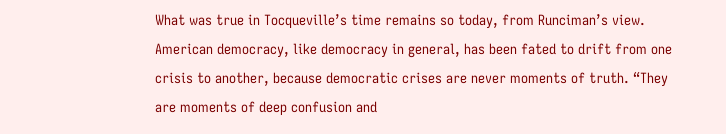What was true in Tocqueville’s time remains so today, from Runciman’s view. American democracy, like democracy in general, has been fated to drift from one crisis to another, because democratic crises are never moments of truth. “They are moments of deep confusion and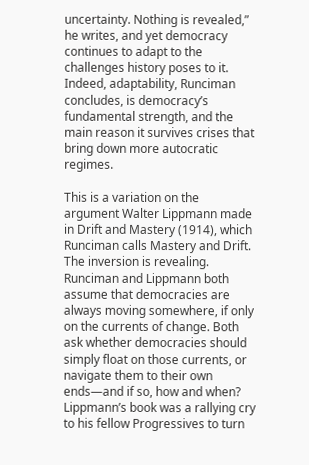uncertainty. Nothing is revealed,” he writes, and yet democracy continues to adapt to the challenges history poses to it. Indeed, adaptability, Runciman concludes, is democracy’s fundamental strength, and the main reason it survives crises that bring down more autocratic regimes.

This is a variation on the argument Walter Lippmann made in Drift and Mastery (1914), which Runciman calls Mastery and Drift. The inversion is revealing. Runciman and Lippmann both assume that democracies are always moving somewhere, if only on the currents of change. Both ask whether democracies should simply float on those currents, or navigate them to their own ends—and if so, how and when? Lippmann’s book was a rallying cry to his fellow Progressives to turn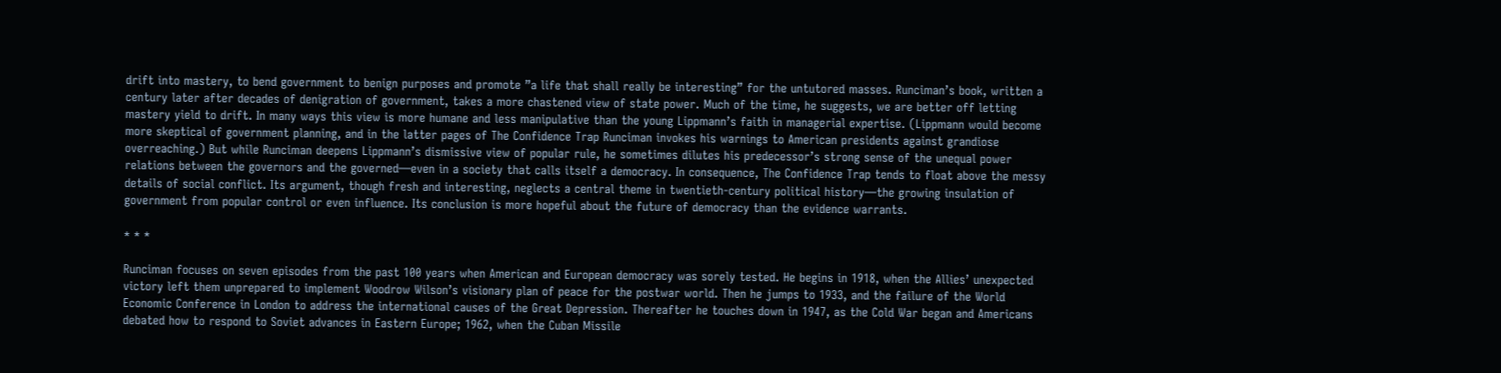drift into mastery, to bend government to benign purposes and promote ”a life that shall really be interesting” for the untutored masses. Runciman’s book, written a century later after decades of denigration of government, takes a more chastened view of state power. Much of the time, he suggests, we are better off letting mastery yield to drift. In many ways this view is more humane and less manipulative than the young Lippmann’s faith in managerial expertise. (Lippmann would become more skeptical of government planning, and in the latter pages of The Confidence Trap Runciman invokes his warnings to American presidents against grandiose overreaching.) But while Runciman deepens Lippmann’s dismissive view of popular rule, he sometimes dilutes his predecessor’s strong sense of the unequal power relations between the governors and the governed—even in a society that calls itself a democracy. In consequence, The Confidence Trap tends to float above the messy details of social conflict. Its argument, though fresh and interesting, neglects a central theme in twentieth-century political history—the growing insulation of government from popular control or even influence. Its conclusion is more hopeful about the future of democracy than the evidence warrants.

* * *

Runciman focuses on seven episodes from the past 100 years when American and European democracy was sorely tested. He begins in 1918, when the Allies’ unexpected victory left them unprepared to implement Woodrow Wilson’s visionary plan of peace for the postwar world. Then he jumps to 1933, and the failure of the World Economic Conference in London to address the international causes of the Great Depression. Thereafter he touches down in 1947, as the Cold War began and Americans debated how to respond to Soviet advances in Eastern Europe; 1962, when the Cuban Missile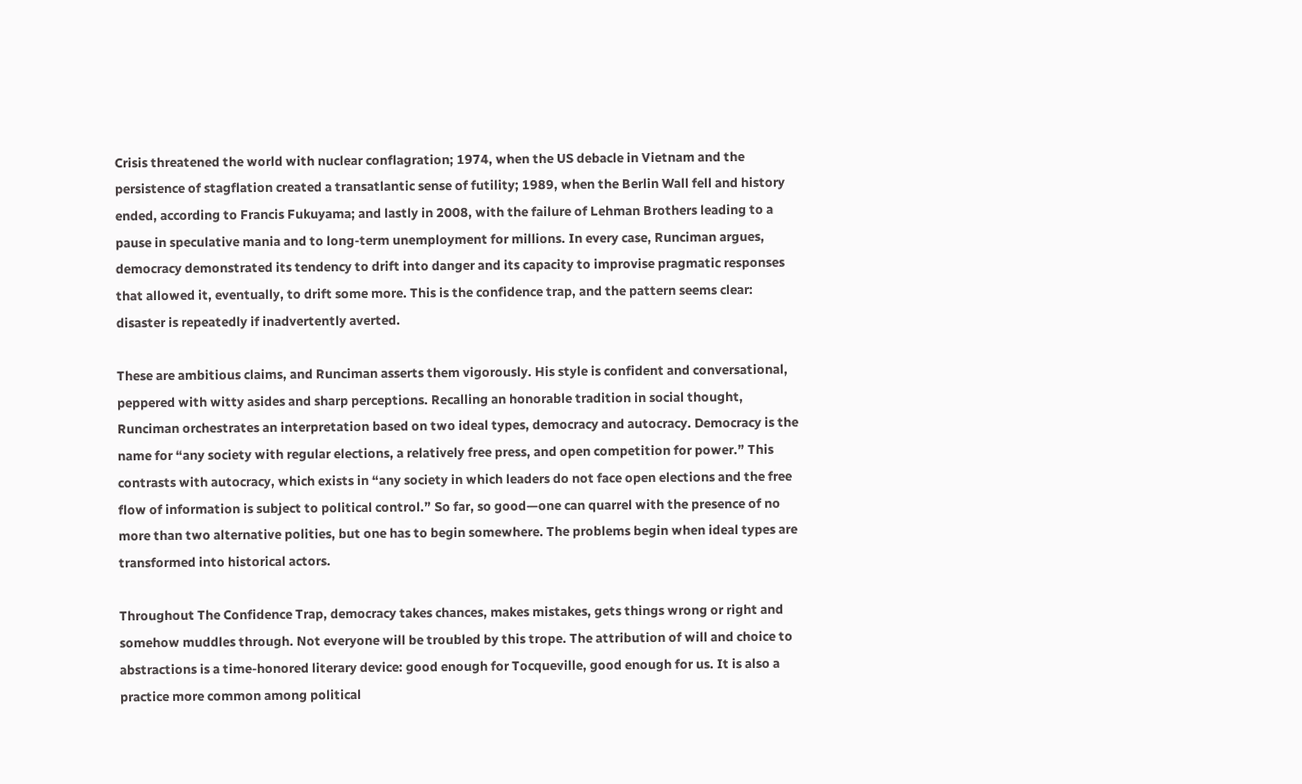Crisis threatened the world with nuclear conflagration; 1974, when the US debacle in Vietnam and the persistence of stagflation created a transatlantic sense of futility; 1989, when the Berlin Wall fell and history ended, according to Francis Fukuyama; and lastly in 2008, with the failure of Lehman Brothers leading to a pause in speculative mania and to long-term unemployment for millions. In every case, Runciman argues, democracy demonstrated its tendency to drift into danger and its capacity to improvise pragmatic responses that allowed it, eventually, to drift some more. This is the confidence trap, and the pattern seems clear: disaster is repeatedly if inadvertently averted.

These are ambitious claims, and Runciman asserts them vigorously. His style is confident and conversational, peppered with witty asides and sharp perceptions. Recalling an honorable tradition in social thought, Runciman orchestrates an interpretation based on two ideal types, democracy and autocracy. Democracy is the name for “any society with regular elections, a relatively free press, and open competition for power.” This contrasts with autocracy, which exists in “any society in which leaders do not face open elections and the free flow of information is subject to political control.” So far, so good—one can quarrel with the presence of no more than two alternative polities, but one has to begin somewhere. The problems begin when ideal types are transformed into historical actors.

Throughout The Confidence Trap, democracy takes chances, makes mistakes, gets things wrong or right and somehow muddles through. Not everyone will be troubled by this trope. The attribution of will and choice to abstractions is a time-honored literary device: good enough for Tocqueville, good enough for us. It is also a practice more common among political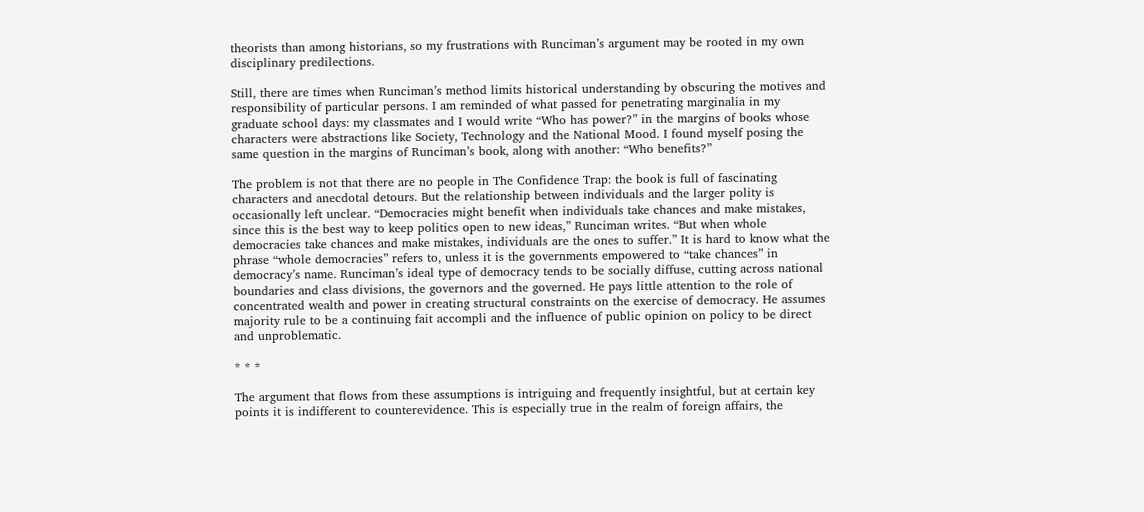theorists than among historians, so my frustrations with Runciman’s argument may be rooted in my own disciplinary predilections.

Still, there are times when Runciman’s method limits historical understanding by obscuring the motives and responsibility of particular persons. I am reminded of what passed for penetrating marginalia in my graduate school days: my classmates and I would write “Who has power?” in the margins of books whose characters were abstractions like Society, Technology and the National Mood. I found myself posing the same question in the margins of Runciman’s book, along with another: “Who benefits?”

The problem is not that there are no people in The Confidence Trap: the book is full of fascinating characters and anecdotal detours. But the relationship between individuals and the larger polity is occasionally left unclear. “Democracies might benefit when individuals take chances and make mistakes, since this is the best way to keep politics open to new ideas,” Runciman writes. “But when whole democracies take chances and make mistakes, individuals are the ones to suffer.” It is hard to know what the phrase “whole democracies” refers to, unless it is the governments empowered to “take chances” in democracy’s name. Runciman’s ideal type of democracy tends to be socially diffuse, cutting across national boundaries and class divisions, the governors and the governed. He pays little attention to the role of concentrated wealth and power in creating structural constraints on the exercise of democracy. He assumes majority rule to be a continuing fait accompli and the influence of public opinion on policy to be direct and unproblematic.

* * *

The argument that flows from these assumptions is intriguing and frequently insightful, but at certain key points it is indifferent to counterevidence. This is especially true in the realm of foreign affairs, the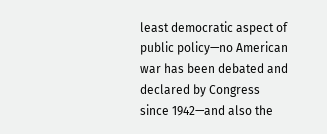least democratic aspect of public policy—no American war has been debated and declared by Congress since 1942—and also the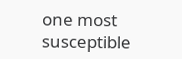one most susceptible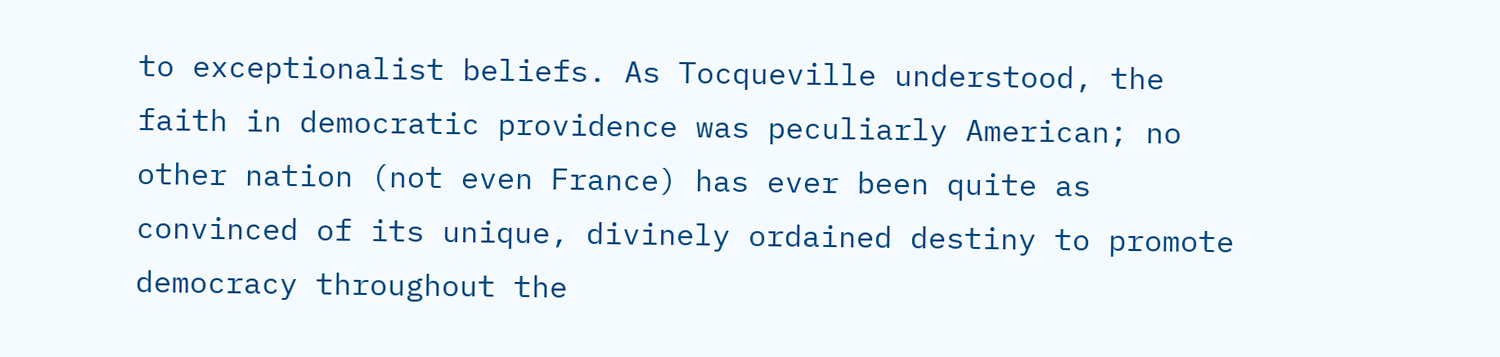to exceptionalist beliefs. As Tocqueville understood, the faith in democratic providence was peculiarly American; no other nation (not even France) has ever been quite as convinced of its unique, divinely ordained destiny to promote democracy throughout the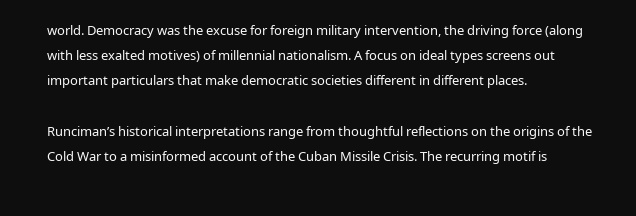world. Democracy was the excuse for foreign military intervention, the driving force (along with less exalted motives) of millennial nationalism. A focus on ideal types screens out important particulars that make democratic societies different in different places.

Runciman’s historical interpretations range from thoughtful reflections on the origins of the Cold War to a misinformed account of the Cuban Missile Crisis. The recurring motif is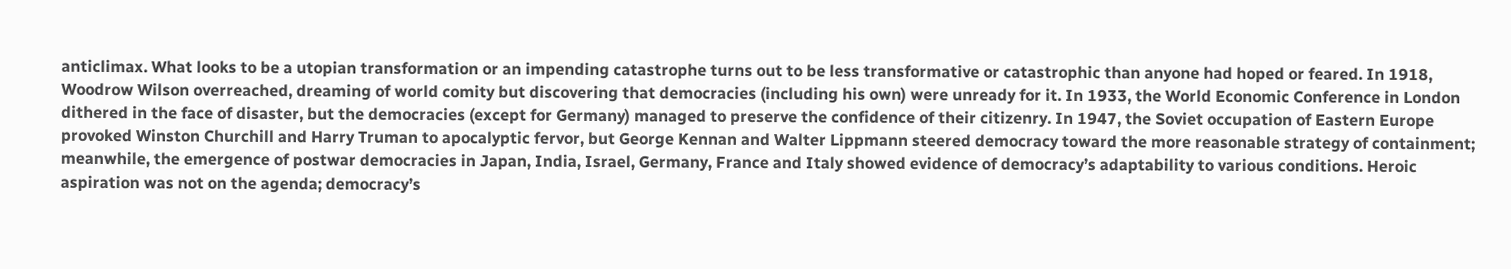anticlimax. What looks to be a utopian transformation or an impending catastrophe turns out to be less transformative or catastrophic than anyone had hoped or feared. In 1918, Woodrow Wilson overreached, dreaming of world comity but discovering that democracies (including his own) were unready for it. In 1933, the World Economic Conference in London dithered in the face of disaster, but the democracies (except for Germany) managed to preserve the confidence of their citizenry. In 1947, the Soviet occupation of Eastern Europe provoked Winston Churchill and Harry Truman to apocalyptic fervor, but George Kennan and Walter Lippmann steered democracy toward the more reasonable strategy of containment; meanwhile, the emergence of postwar democracies in Japan, India, Israel, Germany, France and Italy showed evidence of democracy’s adaptability to various conditions. Heroic aspiration was not on the agenda; democracy’s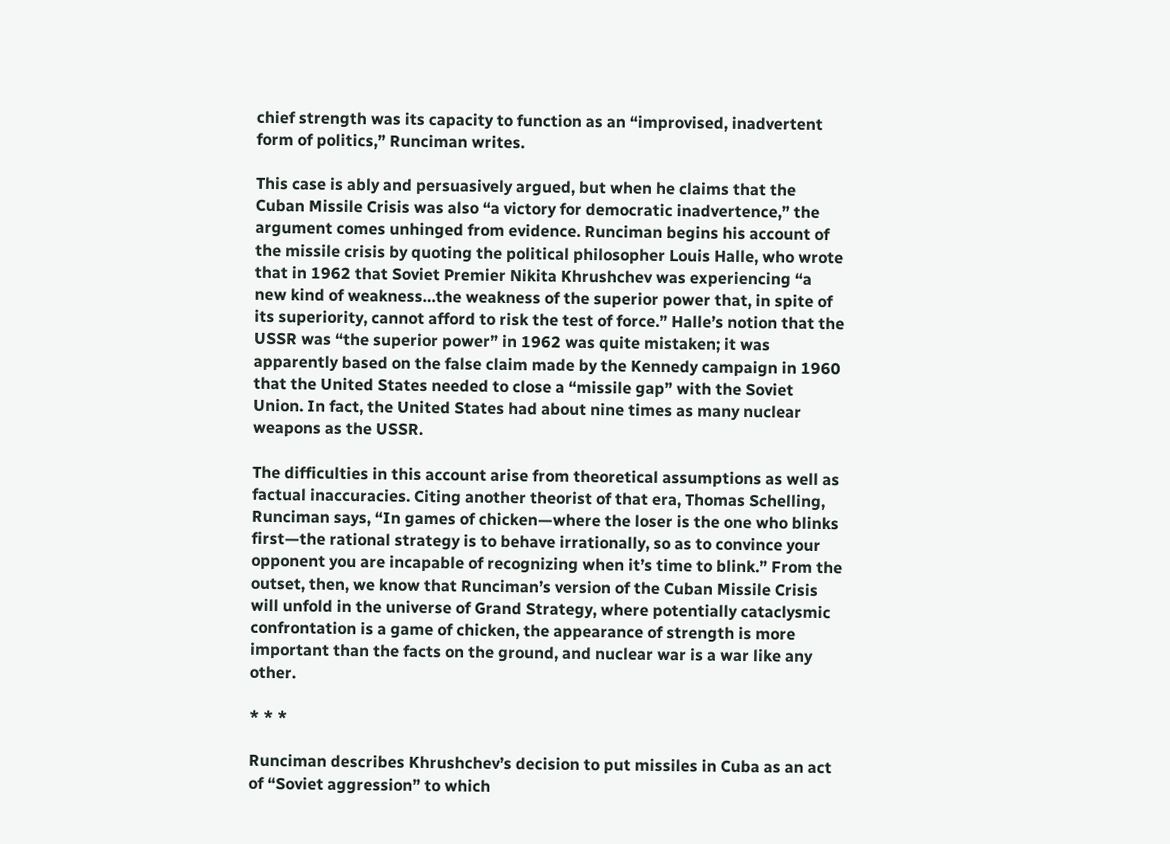chief strength was its capacity to function as an “improvised, inadvertent form of politics,” Runciman writes.

This case is ably and persuasively argued, but when he claims that the Cuban Missile Crisis was also “a victory for democratic inadvertence,” the argument comes unhinged from evidence. Runciman begins his account of the missile crisis by quoting the political philosopher Louis Halle, who wrote that in 1962 that Soviet Premier Nikita Khrushchev was experiencing “a new kind of weakness…the weakness of the superior power that, in spite of its superiority, cannot afford to risk the test of force.” Halle’s notion that the USSR was “the superior power” in 1962 was quite mistaken; it was apparently based on the false claim made by the Kennedy campaign in 1960 that the United States needed to close a “missile gap” with the Soviet Union. In fact, the United States had about nine times as many nuclear weapons as the USSR.

The difficulties in this account arise from theoretical assumptions as well as factual inaccuracies. Citing another theorist of that era, Thomas Schelling, Runciman says, “In games of chicken—where the loser is the one who blinks first—the rational strategy is to behave irrationally, so as to convince your opponent you are incapable of recognizing when it’s time to blink.” From the outset, then, we know that Runciman’s version of the Cuban Missile Crisis will unfold in the universe of Grand Strategy, where potentially cataclysmic confrontation is a game of chicken, the appearance of strength is more important than the facts on the ground, and nuclear war is a war like any other.

* * *

Runciman describes Khrushchev’s decision to put missiles in Cuba as an act of “Soviet aggression” to which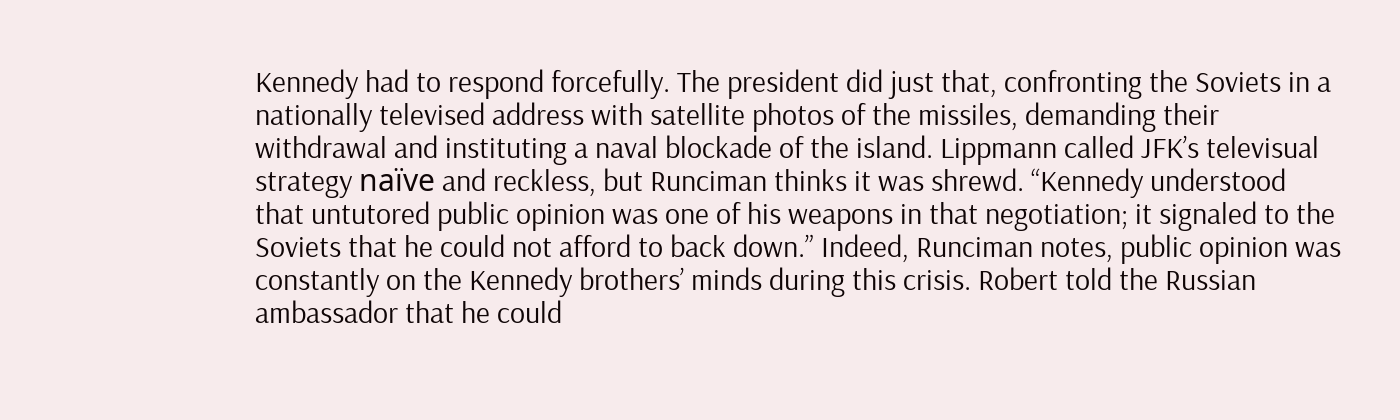Kennedy had to respond forcefully. The president did just that, confronting the Soviets in a nationally televised address with satellite photos of the missiles, demanding their withdrawal and instituting a naval blockade of the island. Lippmann called JFK’s televisual strategy naïve and reckless, but Runciman thinks it was shrewd. “Kennedy understood that untutored public opinion was one of his weapons in that negotiation; it signaled to the Soviets that he could not afford to back down.” Indeed, Runciman notes, public opinion was constantly on the Kennedy brothers’ minds during this crisis. Robert told the Russian ambassador that he could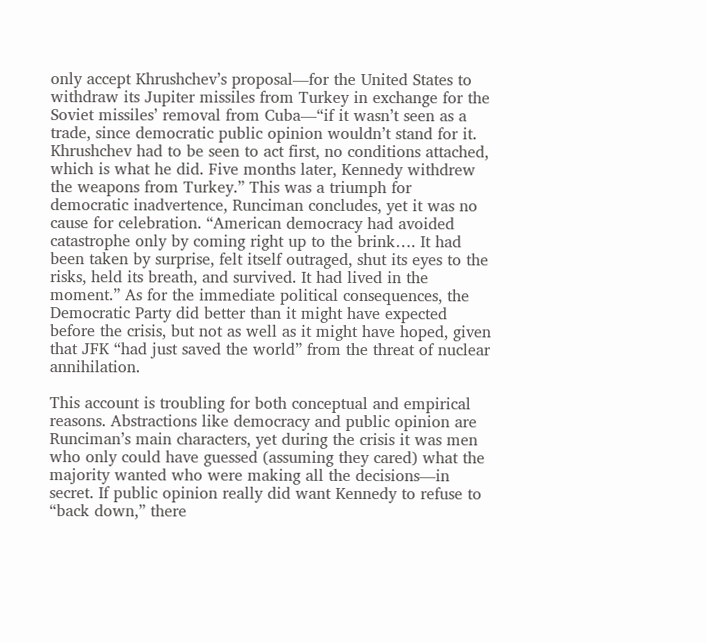only accept Khrushchev’s proposal—for the United States to withdraw its Jupiter missiles from Turkey in exchange for the Soviet missiles’ removal from Cuba—“if it wasn’t seen as a trade, since democratic public opinion wouldn’t stand for it. Khrushchev had to be seen to act first, no conditions attached, which is what he did. Five months later, Kennedy withdrew the weapons from Turkey.” This was a triumph for democratic inadvertence, Runciman concludes, yet it was no cause for celebration. “American democracy had avoided catastrophe only by coming right up to the brink…. It had been taken by surprise, felt itself outraged, shut its eyes to the risks, held its breath, and survived. It had lived in the moment.” As for the immediate political consequences, the Democratic Party did better than it might have expected before the crisis, but not as well as it might have hoped, given that JFK “had just saved the world” from the threat of nuclear annihilation.

This account is troubling for both conceptual and empirical reasons. Abstractions like democracy and public opinion are Runciman’s main characters, yet during the crisis it was men who only could have guessed (assuming they cared) what the majority wanted who were making all the decisions—in secret. If public opinion really did want Kennedy to refuse to “back down,” there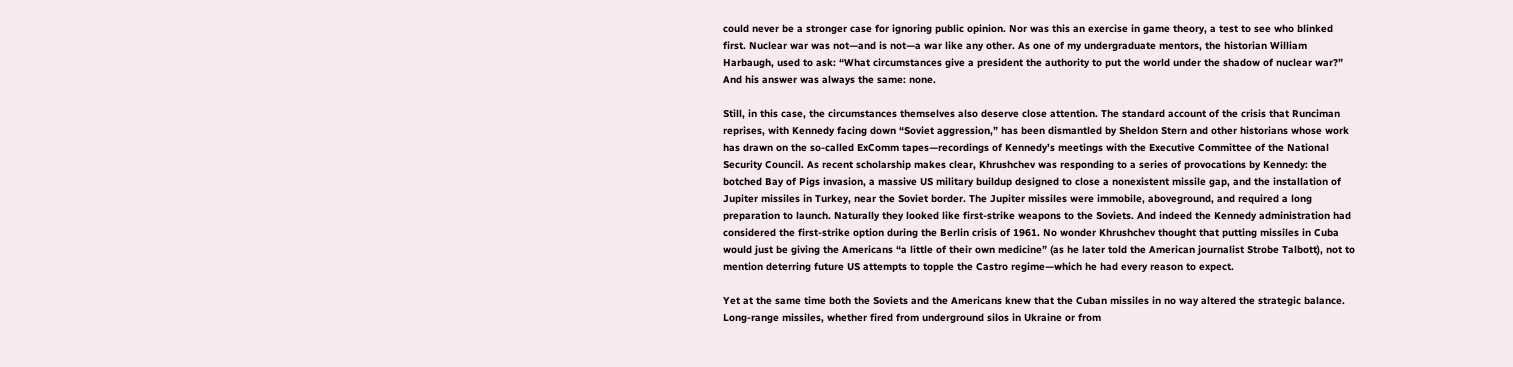could never be a stronger case for ignoring public opinion. Nor was this an exercise in game theory, a test to see who blinked first. Nuclear war was not—and is not—a war like any other. As one of my undergraduate mentors, the historian William Harbaugh, used to ask: “What circumstances give a president the authority to put the world under the shadow of nuclear war?” And his answer was always the same: none.

Still, in this case, the circumstances themselves also deserve close attention. The standard account of the crisis that Runciman reprises, with Kennedy facing down “Soviet aggression,” has been dismantled by Sheldon Stern and other historians whose work has drawn on the so-called ExComm tapes—recordings of Kennedy’s meetings with the Executive Committee of the National Security Council. As recent scholarship makes clear, Khrushchev was responding to a series of provocations by Kennedy: the botched Bay of Pigs invasion, a massive US military buildup designed to close a nonexistent missile gap, and the installation of Jupiter missiles in Turkey, near the Soviet border. The Jupiter missiles were immobile, aboveground, and required a long preparation to launch. Naturally they looked like first-strike weapons to the Soviets. And indeed the Kennedy administration had considered the first-strike option during the Berlin crisis of 1961. No wonder Khrushchev thought that putting missiles in Cuba would just be giving the Americans “a little of their own medicine” (as he later told the American journalist Strobe Talbott), not to mention deterring future US attempts to topple the Castro regime—which he had every reason to expect.

Yet at the same time both the Soviets and the Americans knew that the Cuban missiles in no way altered the strategic balance. Long-range missiles, whether fired from underground silos in Ukraine or from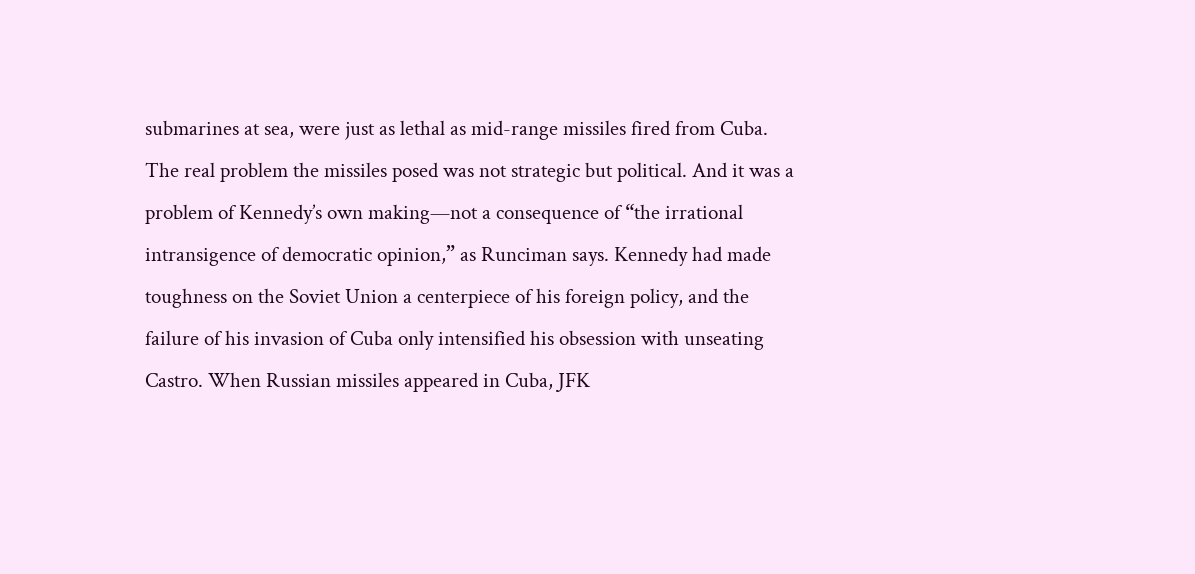submarines at sea, were just as lethal as mid-range missiles fired from Cuba. The real problem the missiles posed was not strategic but political. And it was a problem of Kennedy’s own making—not a consequence of “the irrational intransigence of democratic opinion,” as Runciman says. Kennedy had made toughness on the Soviet Union a centerpiece of his foreign policy, and the failure of his invasion of Cuba only intensified his obsession with unseating Castro. When Russian missiles appeared in Cuba, JFK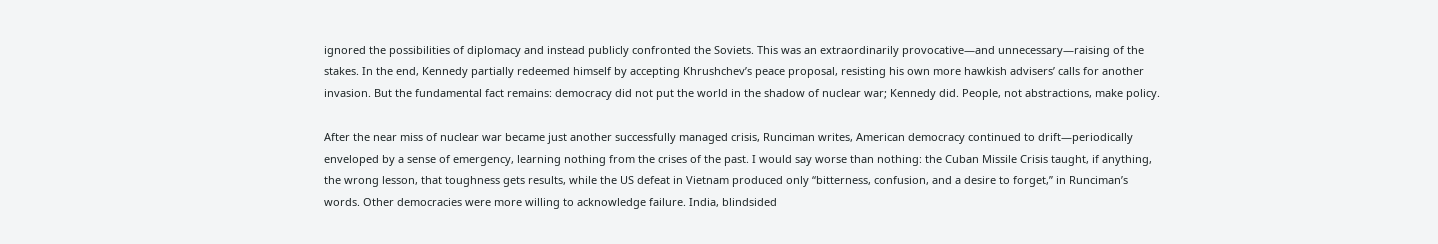ignored the possibilities of diplomacy and instead publicly confronted the Soviets. This was an extraordinarily provocative—and unnecessary—raising of the stakes. In the end, Kennedy partially redeemed himself by accepting Khrushchev’s peace proposal, resisting his own more hawkish advisers’ calls for another invasion. But the fundamental fact remains: democracy did not put the world in the shadow of nuclear war; Kennedy did. People, not abstractions, make policy.

After the near miss of nuclear war became just another successfully managed crisis, Runciman writes, American democracy continued to drift—periodically enveloped by a sense of emergency, learning nothing from the crises of the past. I would say worse than nothing: the Cuban Missile Crisis taught, if anything, the wrong lesson, that toughness gets results, while the US defeat in Vietnam produced only “bitterness, confusion, and a desire to forget,” in Runciman’s words. Other democracies were more willing to acknowledge failure. India, blindsided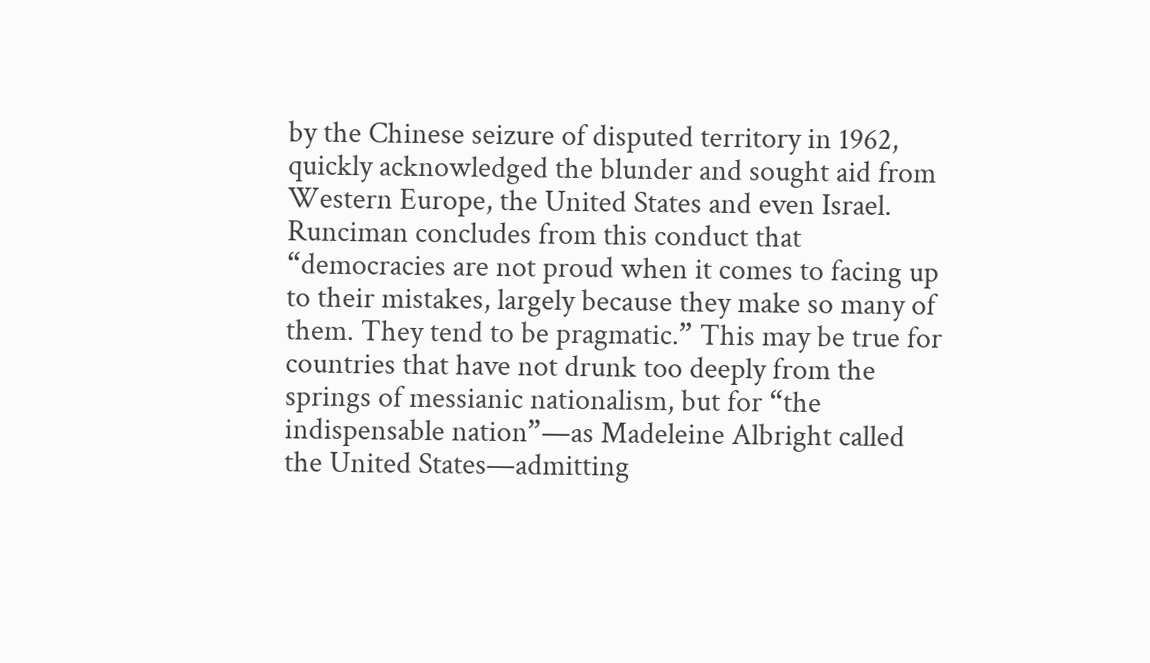by the Chinese seizure of disputed territory in 1962, quickly acknowledged the blunder and sought aid from Western Europe, the United States and even Israel. Runciman concludes from this conduct that “democracies are not proud when it comes to facing up to their mistakes, largely because they make so many of them. They tend to be pragmatic.” This may be true for countries that have not drunk too deeply from the springs of messianic nationalism, but for “the indispensable nation”—as Madeleine Albright called the United States—admitting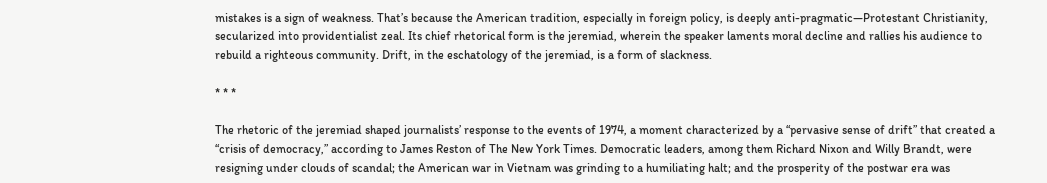mistakes is a sign of weakness. That’s because the American tradition, especially in foreign policy, is deeply anti-pragmatic—Protestant Christianity, secularized into providentialist zeal. Its chief rhetorical form is the jeremiad, wherein the speaker laments moral decline and rallies his audience to rebuild a righteous community. Drift, in the eschatology of the jeremiad, is a form of slackness.

* * *

The rhetoric of the jeremiad shaped journalists’ response to the events of 1974, a moment characterized by a “pervasive sense of drift” that created a “crisis of democracy,” according to James Reston of The New York Times. Democratic leaders, among them Richard Nixon and Willy Brandt, were resigning under clouds of scandal; the American war in Vietnam was grinding to a humiliating halt; and the prosperity of the postwar era was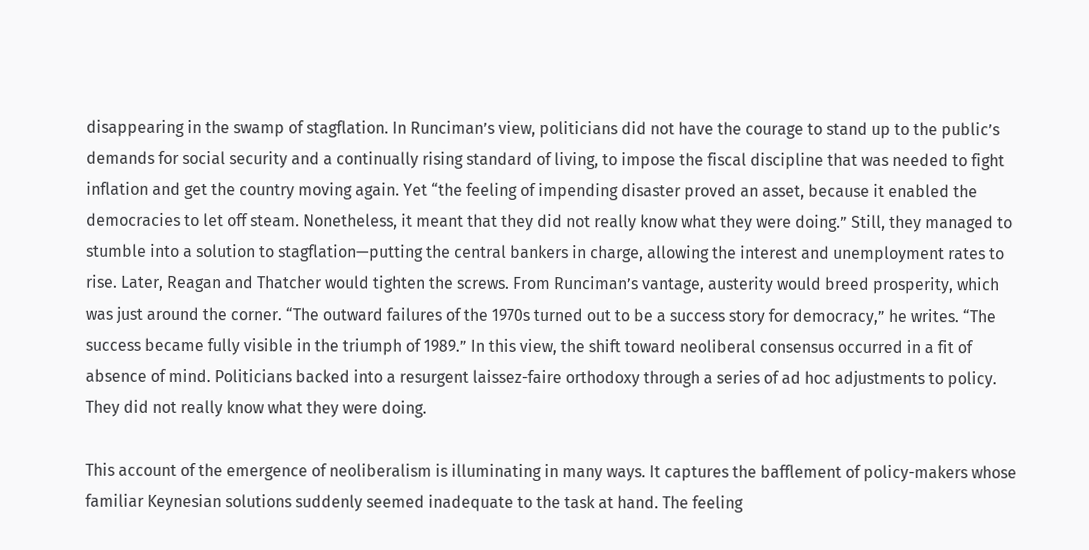disappearing in the swamp of stagflation. In Runciman’s view, politicians did not have the courage to stand up to the public’s demands for social security and a continually rising standard of living, to impose the fiscal discipline that was needed to fight inflation and get the country moving again. Yet “the feeling of impending disaster proved an asset, because it enabled the democracies to let off steam. Nonetheless, it meant that they did not really know what they were doing.” Still, they managed to stumble into a solution to stagflation—putting the central bankers in charge, allowing the interest and unemployment rates to rise. Later, Reagan and Thatcher would tighten the screws. From Runciman’s vantage, austerity would breed prosperity, which was just around the corner. “The outward failures of the 1970s turned out to be a success story for democracy,” he writes. “The success became fully visible in the triumph of 1989.” In this view, the shift toward neoliberal consensus occurred in a fit of absence of mind. Politicians backed into a resurgent laissez-faire orthodoxy through a series of ad hoc adjustments to policy. They did not really know what they were doing.

This account of the emergence of neoliberalism is illuminating in many ways. It captures the bafflement of policy-makers whose familiar Keynesian solutions suddenly seemed inadequate to the task at hand. The feeling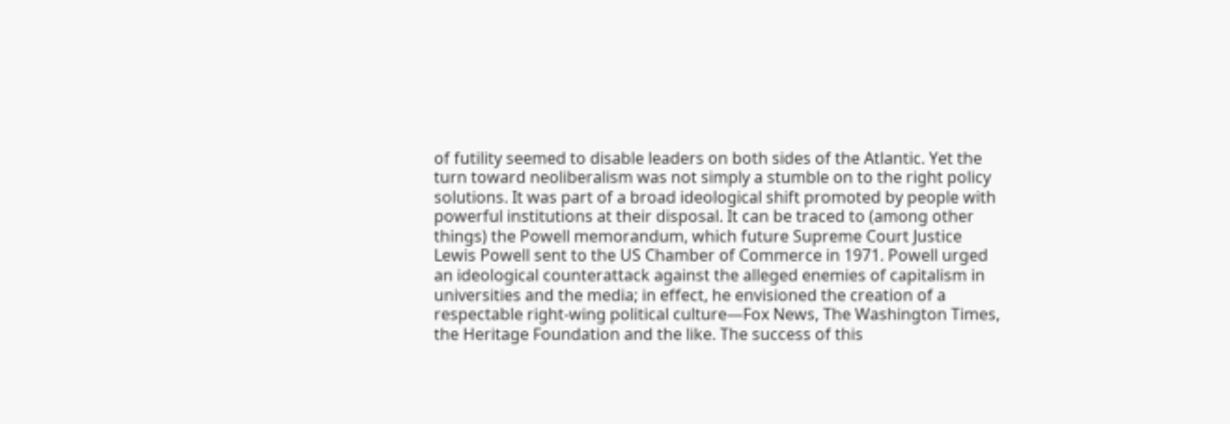of futility seemed to disable leaders on both sides of the Atlantic. Yet the turn toward neoliberalism was not simply a stumble on to the right policy solutions. It was part of a broad ideological shift promoted by people with powerful institutions at their disposal. It can be traced to (among other things) the Powell memorandum, which future Supreme Court Justice Lewis Powell sent to the US Chamber of Commerce in 1971. Powell urged an ideological counterattack against the alleged enemies of capitalism in universities and the media; in effect, he envisioned the creation of a respectable right-wing political culture—Fox News, The Washington Times, the Heritage Foundation and the like. The success of this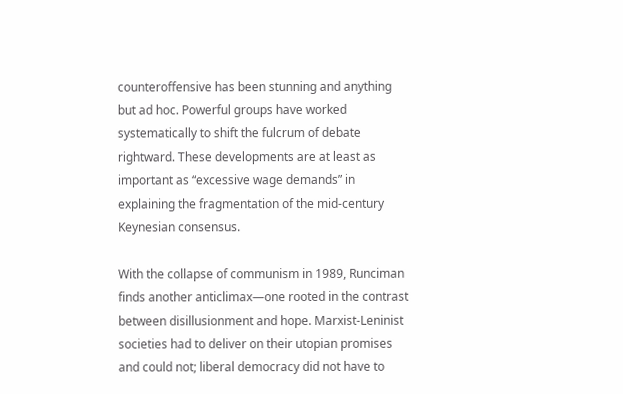counteroffensive has been stunning and anything but ad hoc. Powerful groups have worked systematically to shift the fulcrum of debate rightward. These developments are at least as important as “excessive wage demands” in explaining the fragmentation of the mid-century Keynesian consensus.

With the collapse of communism in 1989, Runciman finds another anticlimax—one rooted in the contrast between disillusionment and hope. Marxist-Leninist societies had to deliver on their utopian promises and could not; liberal democracy did not have to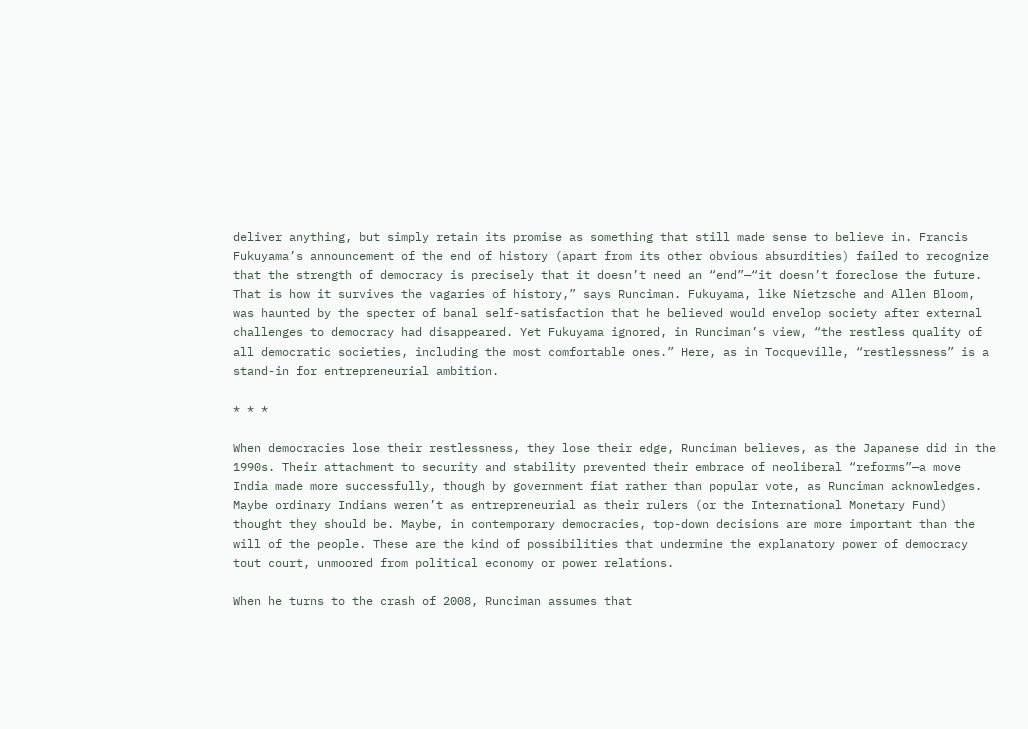deliver anything, but simply retain its promise as something that still made sense to believe in. Francis Fukuyama’s announcement of the end of history (apart from its other obvious absurdities) failed to recognize that the strength of democracy is precisely that it doesn’t need an “end”—“it doesn’t foreclose the future. That is how it survives the vagaries of history,” says Runciman. Fukuyama, like Nietzsche and Allen Bloom, was haunted by the specter of banal self-satisfaction that he believed would envelop society after external challenges to democracy had disappeared. Yet Fukuyama ignored, in Runciman’s view, “the restless quality of all democratic societies, including the most comfortable ones.” Here, as in Tocqueville, “restlessness” is a stand-in for entrepreneurial ambition.

* * *

When democracies lose their restlessness, they lose their edge, Runciman believes, as the Japanese did in the 1990s. Their attachment to security and stability prevented their embrace of neoliberal “reforms”—a move India made more successfully, though by government fiat rather than popular vote, as Runciman acknowledges. Maybe ordinary Indians weren’t as entrepreneurial as their rulers (or the International Monetary Fund) thought they should be. Maybe, in contemporary democracies, top-down decisions are more important than the will of the people. These are the kind of possibilities that undermine the explanatory power of democracy tout court, unmoored from political economy or power relations.

When he turns to the crash of 2008, Runciman assumes that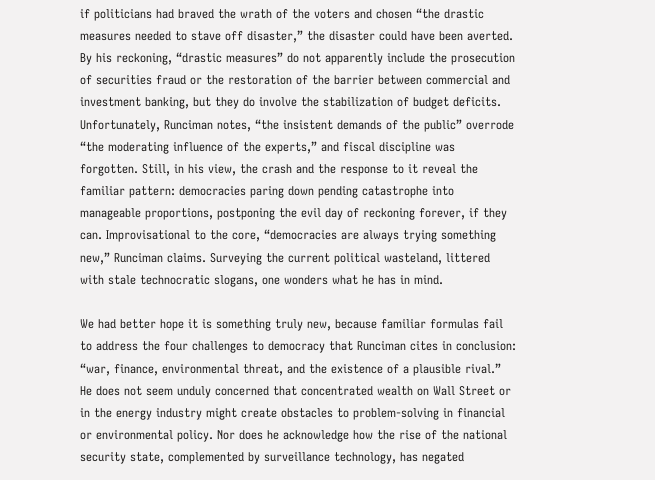if politicians had braved the wrath of the voters and chosen “the drastic measures needed to stave off disaster,” the disaster could have been averted. By his reckoning, “drastic measures” do not apparently include the prosecution of securities fraud or the restoration of the barrier between commercial and investment banking, but they do involve the stabilization of budget deficits. Unfortunately, Runciman notes, “the insistent demands of the public” overrode “the moderating influence of the experts,” and fiscal discipline was forgotten. Still, in his view, the crash and the response to it reveal the familiar pattern: democracies paring down pending catastrophe into manageable proportions, postponing the evil day of reckoning forever, if they can. Improvisational to the core, “democracies are always trying something new,” Runciman claims. Surveying the current political wasteland, littered with stale technocratic slogans, one wonders what he has in mind.

We had better hope it is something truly new, because familiar formulas fail to address the four challenges to democracy that Runciman cites in conclusion: “war, finance, environmental threat, and the existence of a plausible rival.” He does not seem unduly concerned that concentrated wealth on Wall Street or in the energy industry might create obstacles to problem-solving in financial or environmental policy. Nor does he acknowledge how the rise of the national security state, complemented by surveillance technology, has negated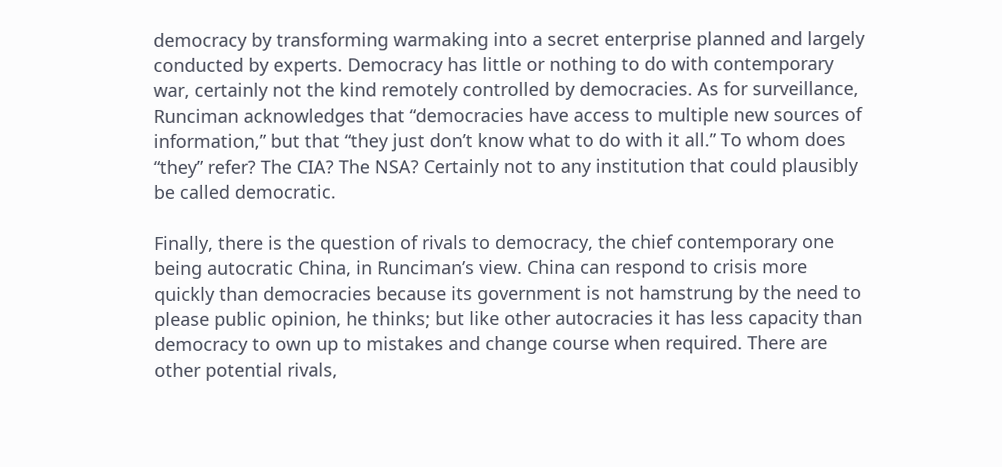democracy by transforming warmaking into a secret enterprise planned and largely conducted by experts. Democracy has little or nothing to do with contemporary war, certainly not the kind remotely controlled by democracies. As for surveillance, Runciman acknowledges that “democracies have access to multiple new sources of information,” but that “they just don’t know what to do with it all.” To whom does “they” refer? The CIA? The NSA? Certainly not to any institution that could plausibly be called democratic.

Finally, there is the question of rivals to democracy, the chief contemporary one being autocratic China, in Runciman’s view. China can respond to crisis more quickly than democracies because its government is not hamstrung by the need to please public opinion, he thinks; but like other autocracies it has less capacity than democracy to own up to mistakes and change course when required. There are other potential rivals,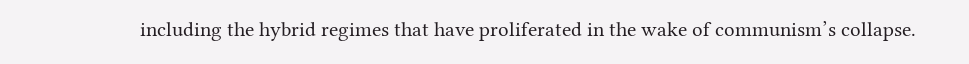including the hybrid regimes that have proliferated in the wake of communism’s collapse.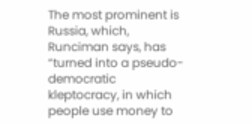The most prominent is Russia, which, Runciman says, has “turned into a pseudo-democratic kleptocracy, in which people use money to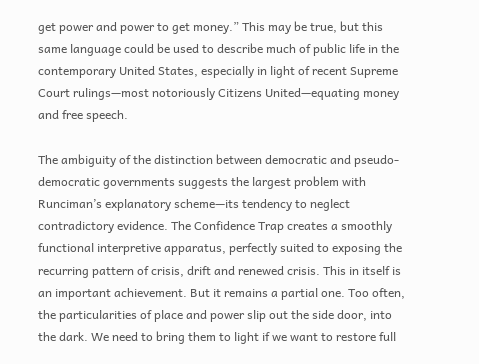get power and power to get money.” This may be true, but this same language could be used to describe much of public life in the contemporary United States, especially in light of recent Supreme Court rulings—most notoriously Citizens United—equating money and free speech.

The ambiguity of the distinction between democratic and pseudo-democratic governments suggests the largest problem with Runciman’s explanatory scheme—its tendency to neglect contradictory evidence. The Confidence Trap creates a smoothly functional interpretive apparatus, perfectly suited to exposing the recurring pattern of crisis, drift and renewed crisis. This in itself is an important achievement. But it remains a partial one. Too often, the particularities of place and power slip out the side door, into the dark. We need to bring them to light if we want to restore full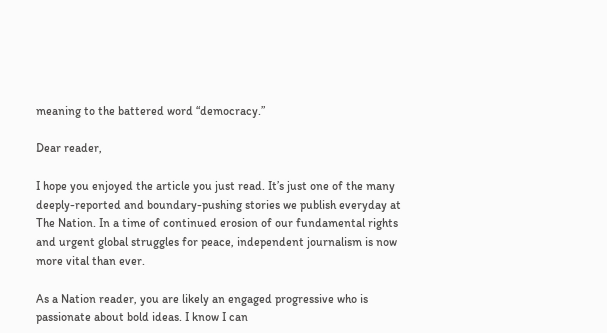meaning to the battered word “democracy.”

Dear reader,

I hope you enjoyed the article you just read. It’s just one of the many deeply-reported and boundary-pushing stories we publish everyday at The Nation. In a time of continued erosion of our fundamental rights and urgent global struggles for peace, independent journalism is now more vital than ever.

As a Nation reader, you are likely an engaged progressive who is passionate about bold ideas. I know I can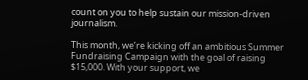count on you to help sustain our mission-driven journalism.

This month, we’re kicking off an ambitious Summer Fundraising Campaign with the goal of raising $15,000. With your support, we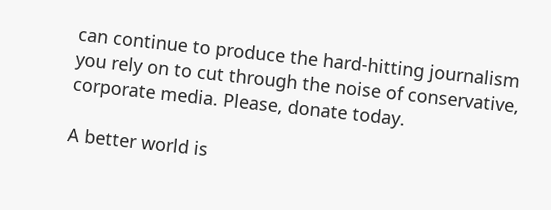can continue to produce the hard-hitting journalism you rely on to cut through the noise of conservative, corporate media. Please, donate today.

A better world is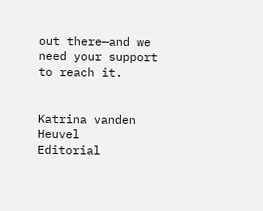out there—and we need your support to reach it.


Katrina vanden Heuvel
Editorial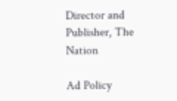Director and Publisher, The Nation

Ad Policy